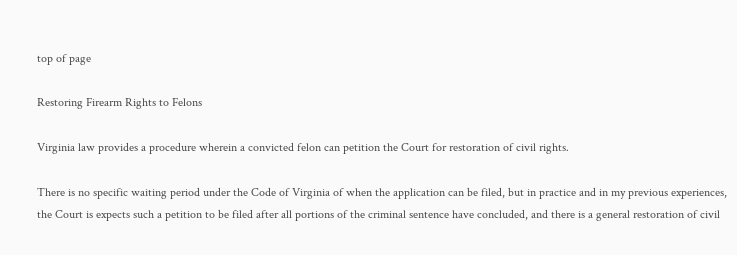top of page

Restoring Firearm Rights to Felons

Virginia law provides a procedure wherein a convicted felon can petition the Court for restoration of civil rights.

There is no specific waiting period under the Code of Virginia of when the application can be filed, but in practice and in my previous experiences, the Court is expects such a petition to be filed after all portions of the criminal sentence have concluded, and there is a general restoration of civil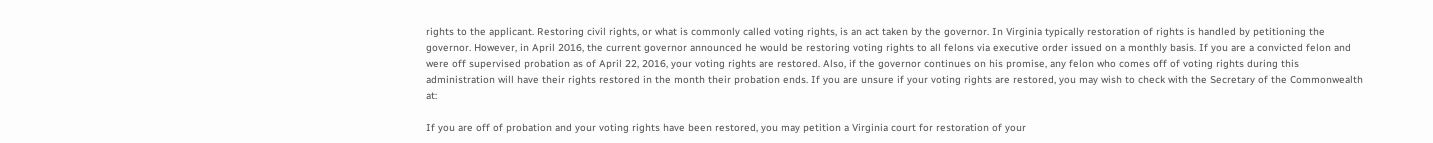rights to the applicant. Restoring civil rights, or what is commonly called voting rights, is an act taken by the governor. In Virginia typically restoration of rights is handled by petitioning the governor. However, in April 2016, the current governor announced he would be restoring voting rights to all felons via executive order issued on a monthly basis. If you are a convicted felon and were off supervised probation as of April 22, 2016, your voting rights are restored. Also, if the governor continues on his promise, any felon who comes off of voting rights during this administration will have their rights restored in the month their probation ends. If you are unsure if your voting rights are restored, you may wish to check with the Secretary of the Commonwealth at:

If you are off of probation and your voting rights have been restored, you may petition a Virginia court for restoration of your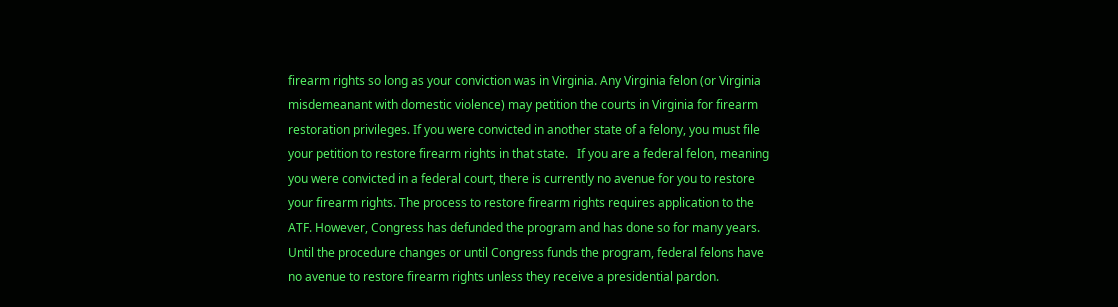firearm rights so long as your conviction was in Virginia. Any Virginia felon (or Virginia misdemeanant with domestic violence) may petition the courts in Virginia for firearm restoration privileges. If you were convicted in another state of a felony, you must file your petition to restore firearm rights in that state.   If you are a federal felon, meaning you were convicted in a federal court, there is currently no avenue for you to restore your firearm rights. The process to restore firearm rights requires application to the ATF. However, Congress has defunded the program and has done so for many years. Until the procedure changes or until Congress funds the program, federal felons have no avenue to restore firearm rights unless they receive a presidential pardon.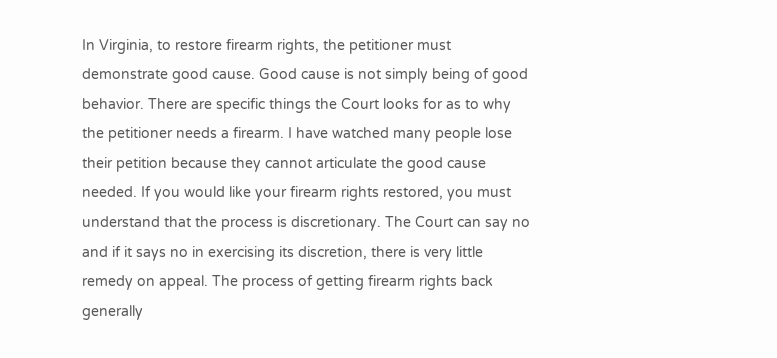In Virginia, to restore firearm rights, the petitioner must demonstrate good cause. Good cause is not simply being of good behavior. There are specific things the Court looks for as to why the petitioner needs a firearm. I have watched many people lose their petition because they cannot articulate the good cause needed. If you would like your firearm rights restored, you must understand that the process is discretionary. The Court can say no and if it says no in exercising its discretion, there is very little remedy on appeal. The process of getting firearm rights back generally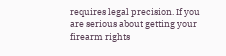requires legal precision. If you are serious about getting your firearm rights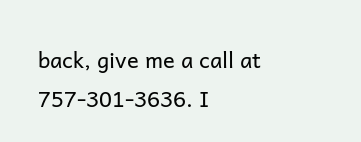back, give me a call at 757-301-3636. I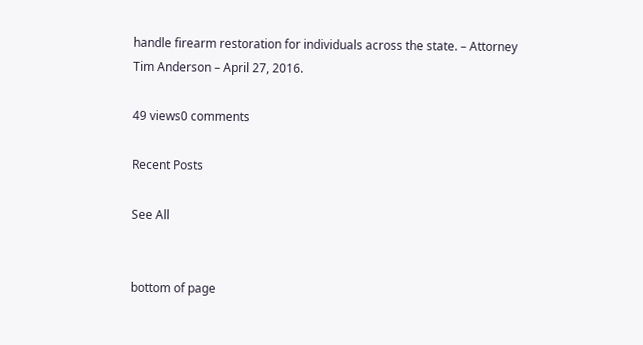handle firearm restoration for individuals across the state. – Attorney Tim Anderson – April 27, 2016.

49 views0 comments

Recent Posts

See All


bottom of page